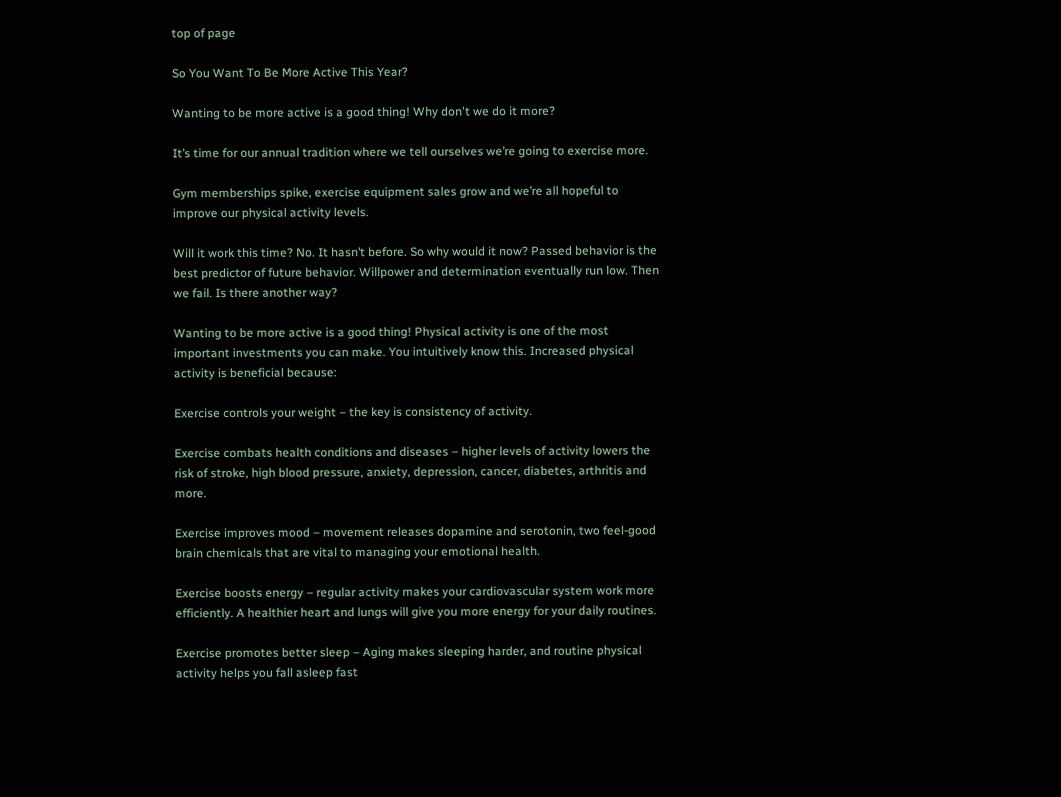top of page

So You Want To Be More Active This Year?

Wanting to be more active is a good thing! Why don't we do it more?

It’s time for our annual tradition where we tell ourselves we’re going to exercise more.

Gym memberships spike, exercise equipment sales grow and we’re all hopeful to improve our physical activity levels.

Will it work this time? No. It hasn’t before. So why would it now? Passed behavior is the best predictor of future behavior. Willpower and determination eventually run low. Then we fail. Is there another way?

Wanting to be more active is a good thing! Physical activity is one of the most important investments you can make. You intuitively know this. Increased physical activity is beneficial because:

Exercise controls your weight – the key is consistency of activity.

Exercise combats health conditions and diseases – higher levels of activity lowers the risk of stroke, high blood pressure, anxiety, depression, cancer, diabetes, arthritis and more.

Exercise improves mood – movement releases dopamine and serotonin, two feel-good brain chemicals that are vital to managing your emotional health.

Exercise boosts energy – regular activity makes your cardiovascular system work more efficiently. A healthier heart and lungs will give you more energy for your daily routines.

Exercise promotes better sleep – Aging makes sleeping harder, and routine physical activity helps you fall asleep fast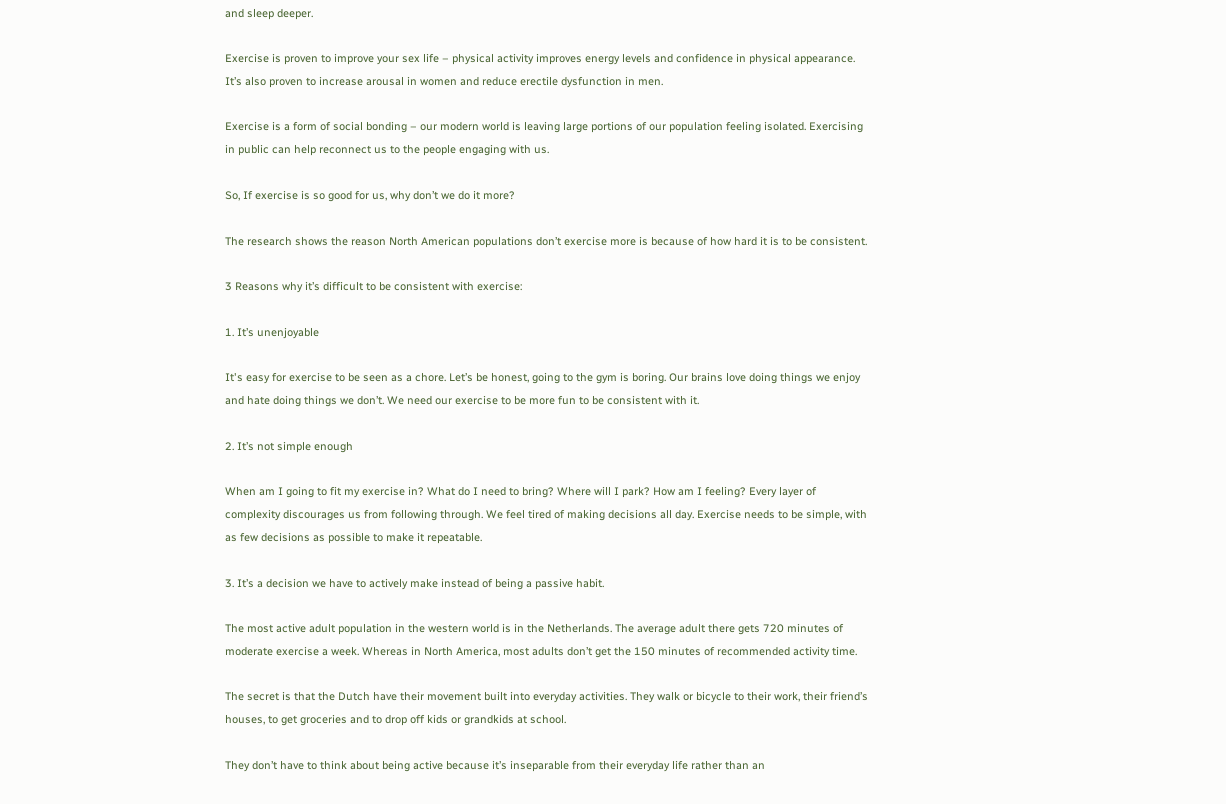and sleep deeper.

Exercise is proven to improve your sex life – physical activity improves energy levels and confidence in physical appearance. It’s also proven to increase arousal in women and reduce erectile dysfunction in men.

Exercise is a form of social bonding – our modern world is leaving large portions of our population feeling isolated. Exercising in public can help reconnect us to the people engaging with us.

So, If exercise is so good for us, why don’t we do it more?

The research shows the reason North American populations don’t exercise more is because of how hard it is to be consistent.

3 Reasons why it’s difficult to be consistent with exercise:

1. It’s unenjoyable

It's easy for exercise to be seen as a chore. Let’s be honest, going to the gym is boring. Our brains love doing things we enjoy and hate doing things we don’t. We need our exercise to be more fun to be consistent with it.

2. It’s not simple enough

When am I going to fit my exercise in? What do I need to bring? Where will I park? How am I feeling? Every layer of complexity discourages us from following through. We feel tired of making decisions all day. Exercise needs to be simple, with as few decisions as possible to make it repeatable.

3. It’s a decision we have to actively make instead of being a passive habit.

The most active adult population in the western world is in the Netherlands. The average adult there gets 720 minutes of moderate exercise a week. Whereas in North America, most adults don’t get the 150 minutes of recommended activity time.

The secret is that the Dutch have their movement built into everyday activities. They walk or bicycle to their work, their friend’s houses, to get groceries and to drop off kids or grandkids at school.

They don’t have to think about being active because it’s inseparable from their everyday life rather than an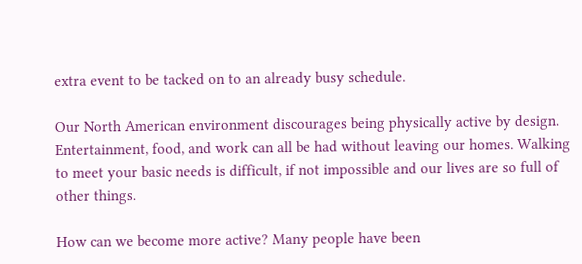extra event to be tacked on to an already busy schedule.

Our North American environment discourages being physically active by design. Entertainment, food, and work can all be had without leaving our homes. Walking to meet your basic needs is difficult, if not impossible and our lives are so full of other things.

How can we become more active? Many people have been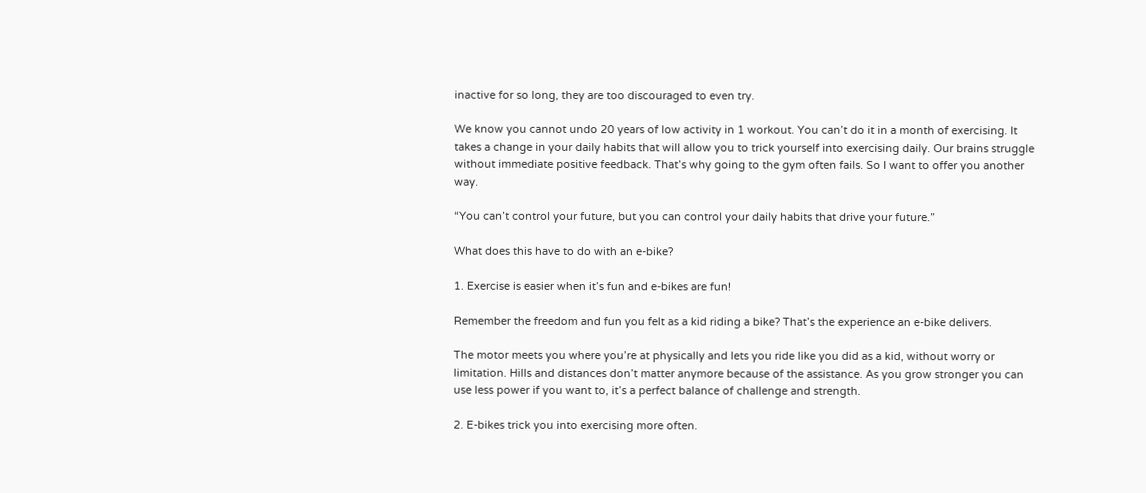inactive for so long, they are too discouraged to even try.

We know you cannot undo 20 years of low activity in 1 workout. You can’t do it in a month of exercising. It takes a change in your daily habits that will allow you to trick yourself into exercising daily. Our brains struggle without immediate positive feedback. That’s why going to the gym often fails. So I want to offer you another way.

“You can’t control your future, but you can control your daily habits that drive your future.”

What does this have to do with an e-bike?

1. Exercise is easier when it’s fun and e-bikes are fun!

Remember the freedom and fun you felt as a kid riding a bike? That’s the experience an e-bike delivers.

The motor meets you where you’re at physically and lets you ride like you did as a kid, without worry or limitation. Hills and distances don’t matter anymore because of the assistance. As you grow stronger you can use less power if you want to, it’s a perfect balance of challenge and strength.

2. E-bikes trick you into exercising more often.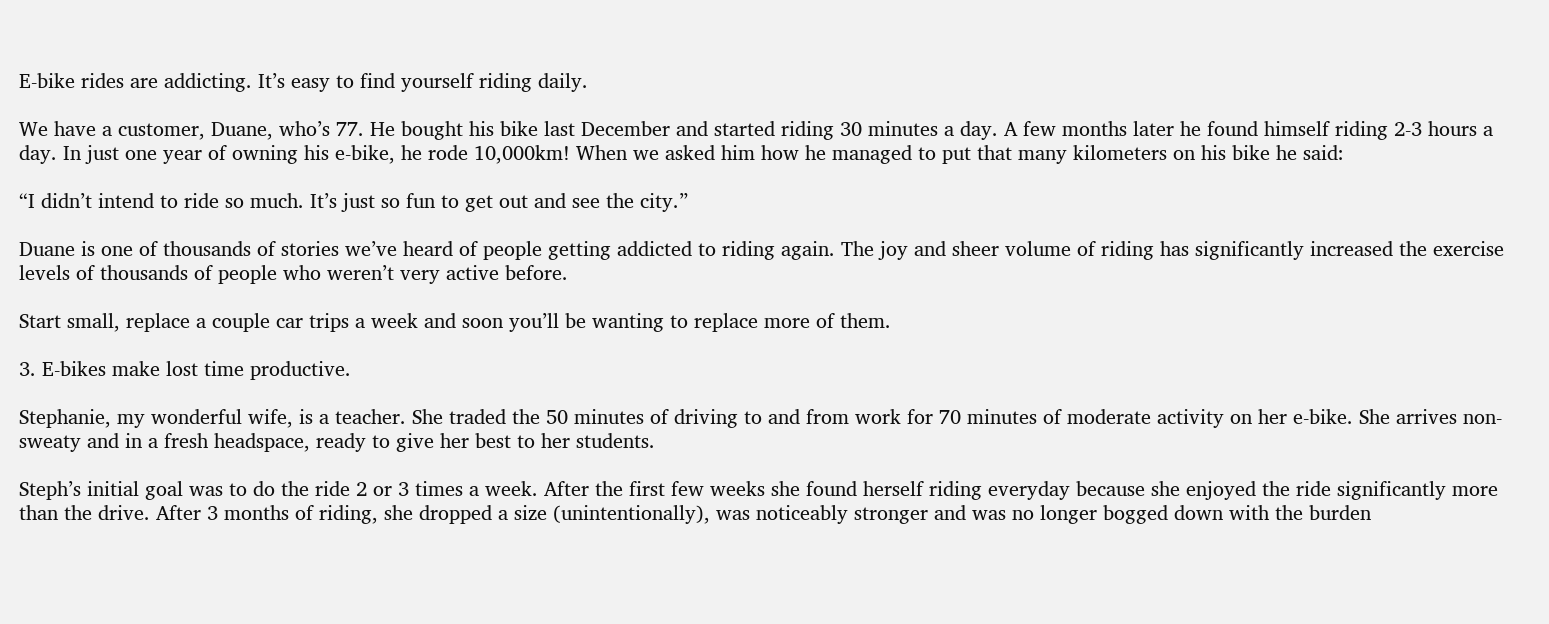E-bike rides are addicting. It’s easy to find yourself riding daily.

We have a customer, Duane, who’s 77. He bought his bike last December and started riding 30 minutes a day. A few months later he found himself riding 2-3 hours a day. In just one year of owning his e-bike, he rode 10,000km! When we asked him how he managed to put that many kilometers on his bike he said:

“I didn’t intend to ride so much. It’s just so fun to get out and see the city.”

Duane is one of thousands of stories we’ve heard of people getting addicted to riding again. The joy and sheer volume of riding has significantly increased the exercise levels of thousands of people who weren’t very active before.

Start small, replace a couple car trips a week and soon you’ll be wanting to replace more of them.

3. E-bikes make lost time productive.

Stephanie, my wonderful wife, is a teacher. She traded the 50 minutes of driving to and from work for 70 minutes of moderate activity on her e-bike. She arrives non-sweaty and in a fresh headspace, ready to give her best to her students.

Steph’s initial goal was to do the ride 2 or 3 times a week. After the first few weeks she found herself riding everyday because she enjoyed the ride significantly more than the drive. After 3 months of riding, she dropped a size (unintentionally), was noticeably stronger and was no longer bogged down with the burden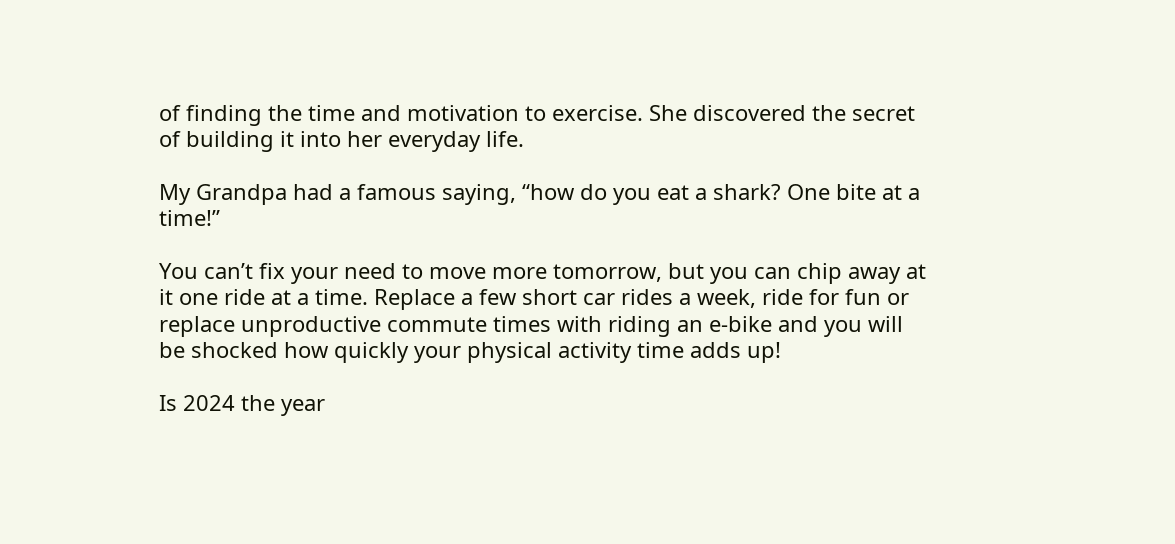of finding the time and motivation to exercise. She discovered the secret of building it into her everyday life.

My Grandpa had a famous saying, “how do you eat a shark? One bite at a time!”

You can’t fix your need to move more tomorrow, but you can chip away at it one ride at a time. Replace a few short car rides a week, ride for fun or replace unproductive commute times with riding an e-bike and you will be shocked how quickly your physical activity time adds up!

Is 2024 the year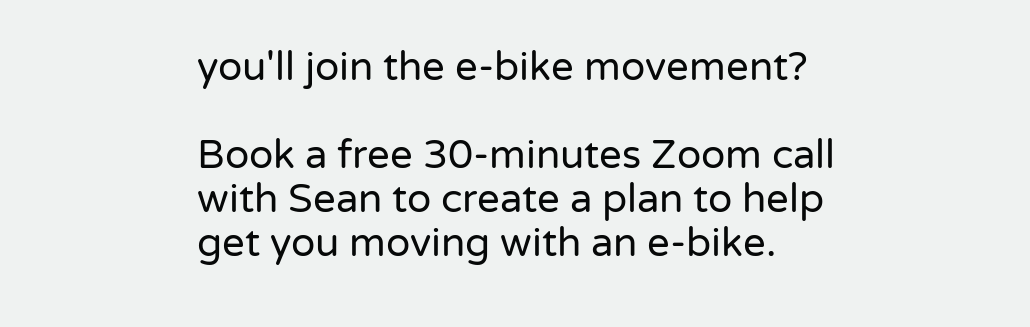you'll join the e-bike movement?

Book a free 30-minutes Zoom call with Sean to create a plan to help get you moving with an e-bike.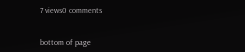7 views0 comments


bottom of page